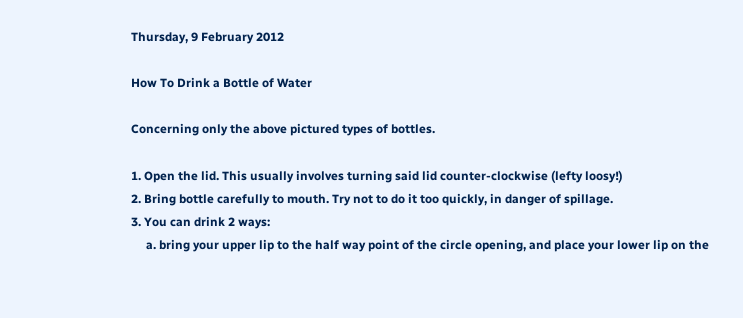Thursday, 9 February 2012

How To Drink a Bottle of Water

Concerning only the above pictured types of bottles.

1. Open the lid. This usually involves turning said lid counter-clockwise (lefty loosy!)
2. Bring bottle carefully to mouth. Try not to do it too quickly, in danger of spillage.
3. You can drink 2 ways:
     a. bring your upper lip to the half way point of the circle opening, and place your lower lip on the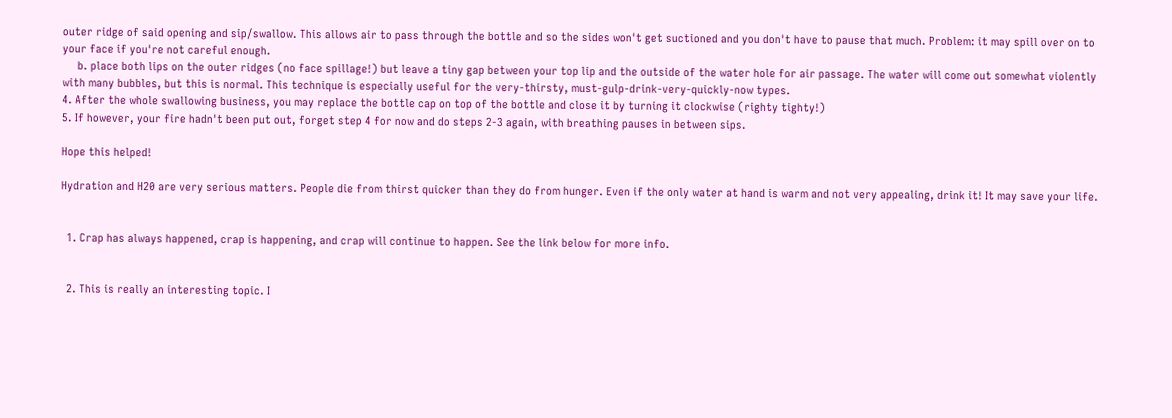outer ridge of said opening and sip/swallow. This allows air to pass through the bottle and so the sides won't get suctioned and you don't have to pause that much. Problem: it may spill over on to your face if you're not careful enough.
     b. place both lips on the outer ridges (no face spillage!) but leave a tiny gap between your top lip and the outside of the water hole for air passage. The water will come out somewhat violently with many bubbles, but this is normal. This technique is especially useful for the very-thirsty, must-gulp-drink-very-quickly-now types.
4. After the whole swallowing business, you may replace the bottle cap on top of the bottle and close it by turning it clockwise (righty tighty!)
5. If however, your fire hadn't been put out, forget step 4 for now and do steps 2-3 again, with breathing pauses in between sips.

Hope this helped!

Hydration and H20 are very serious matters. People die from thirst quicker than they do from hunger. Even if the only water at hand is warm and not very appealing, drink it! It may save your life.


  1. Crap has always happened, crap is happening, and crap will continue to happen. See the link below for more info.


  2. This is really an interesting topic. I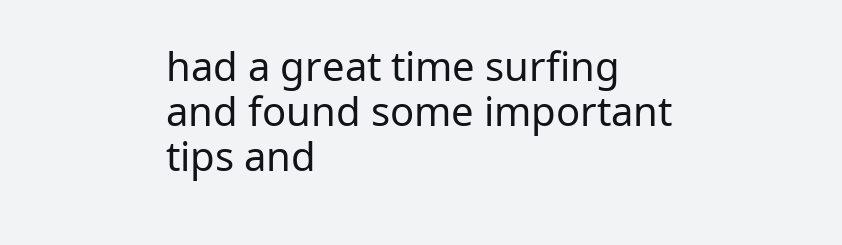had a great time surfing and found some important tips and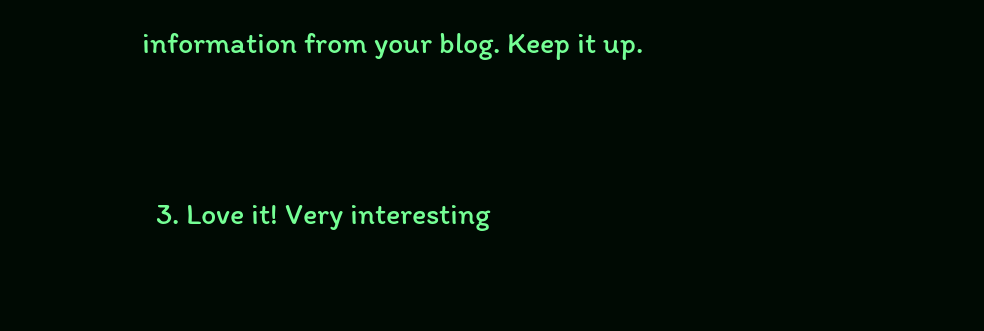information from your blog. Keep it up.


  3. Love it! Very interesting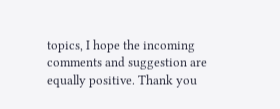topics, I hope the incoming comments and suggestion are equally positive. Thank you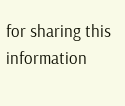for sharing this information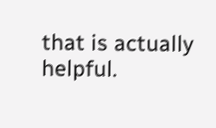that is actually helpful.